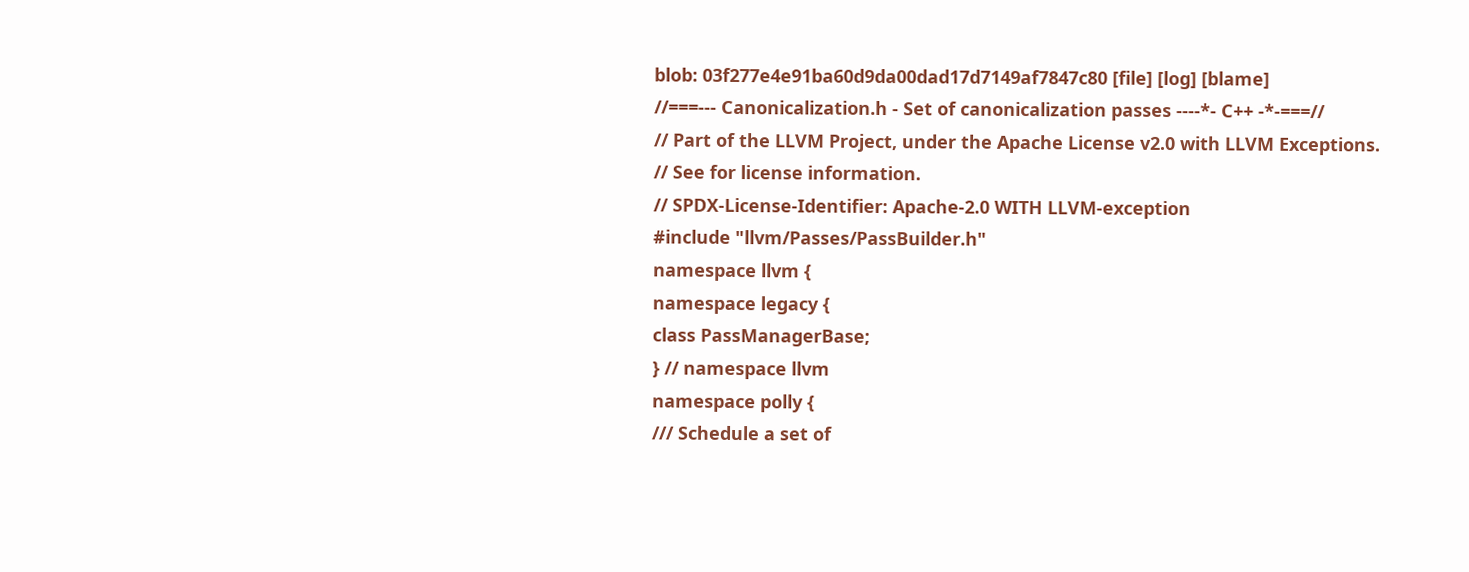blob: 03f277e4e91ba60d9da00dad17d7149af7847c80 [file] [log] [blame]
//===--- Canonicalization.h - Set of canonicalization passes ----*- C++ -*-===//
// Part of the LLVM Project, under the Apache License v2.0 with LLVM Exceptions.
// See for license information.
// SPDX-License-Identifier: Apache-2.0 WITH LLVM-exception
#include "llvm/Passes/PassBuilder.h"
namespace llvm {
namespace legacy {
class PassManagerBase;
} // namespace llvm
namespace polly {
/// Schedule a set of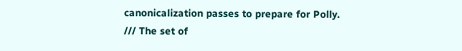canonicalization passes to prepare for Polly.
/// The set of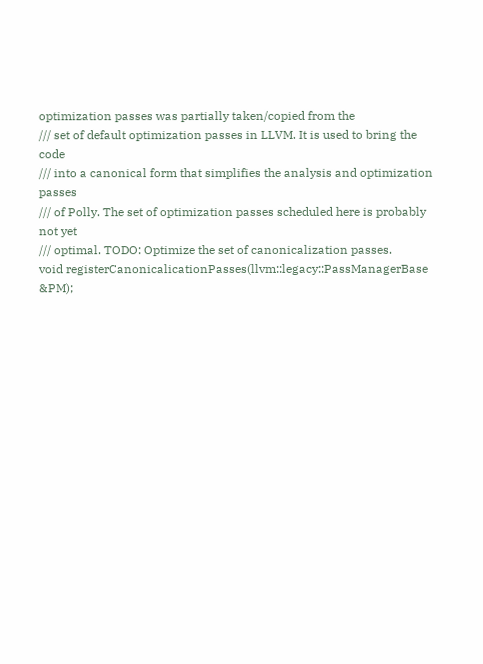optimization passes was partially taken/copied from the
/// set of default optimization passes in LLVM. It is used to bring the code
/// into a canonical form that simplifies the analysis and optimization passes
/// of Polly. The set of optimization passes scheduled here is probably not yet
/// optimal. TODO: Optimize the set of canonicalization passes.
void registerCanonicalicationPasses(llvm::legacy::PassManagerBase &PM);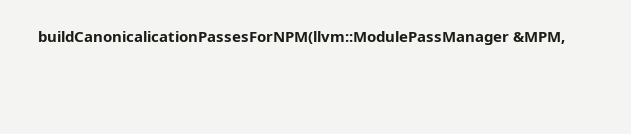buildCanonicalicationPassesForNPM(llvm::ModulePassManager &MPM,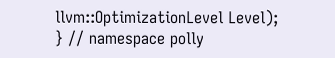llvm::OptimizationLevel Level);
} // namespace polly